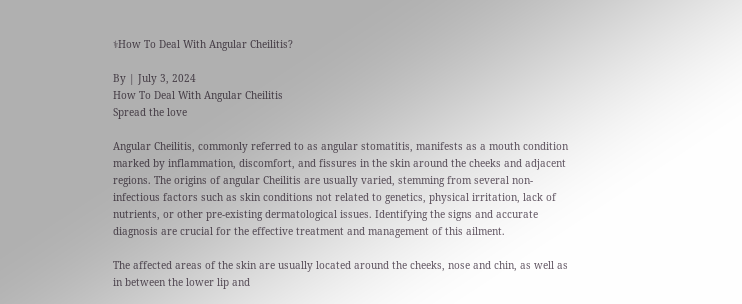⚕How To Deal With Angular Cheilitis?

By | July 3, 2024
How To Deal With Angular Cheilitis
Spread the love

Angular Cheilitis, commonly referred to as angular stomatitis, manifests as a mouth condition marked by inflammation, discomfort, and fissures in the skin around the cheeks and adjacent regions. The origins of angular Cheilitis are usually varied, stemming from several non-infectious factors such as skin conditions not related to genetics, physical irritation, lack of nutrients, or other pre-existing dermatological issues. Identifying the signs and accurate diagnosis are crucial for the effective treatment and management of this ailment.

The affected areas of the skin are usually located around the cheeks, nose and chin, as well as in between the lower lip and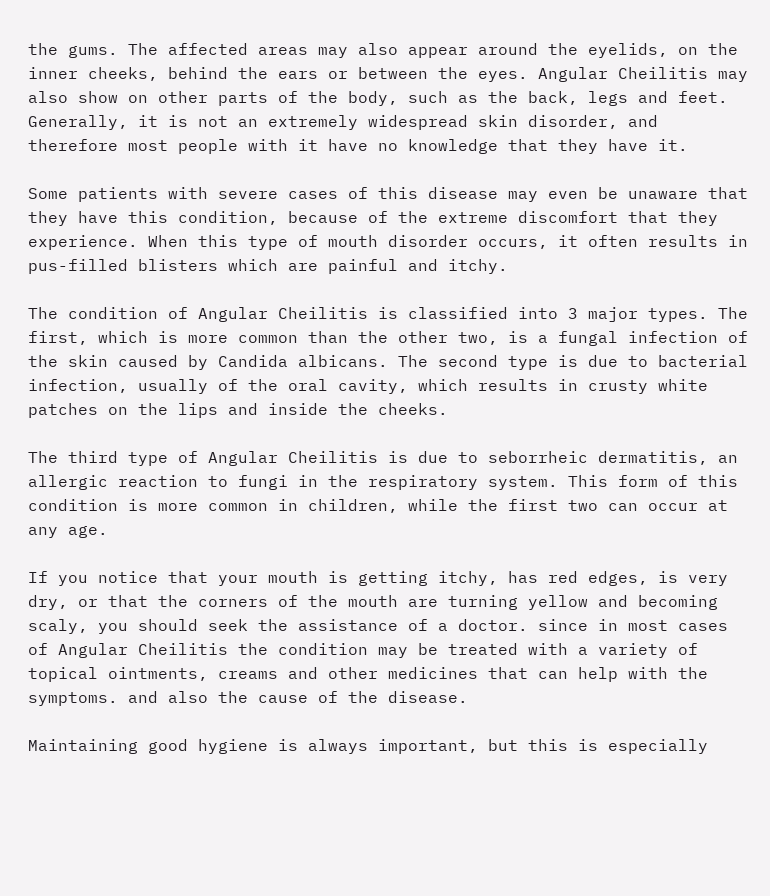the gums. The affected areas may also appear around the eyelids, on the inner cheeks, behind the ears or between the eyes. Angular Cheilitis may also show on other parts of the body, such as the back, legs and feet. Generally, it is not an extremely widespread skin disorder, and therefore most people with it have no knowledge that they have it.

Some patients with severe cases of this disease may even be unaware that they have this condition, because of the extreme discomfort that they experience. When this type of mouth disorder occurs, it often results in pus-filled blisters which are painful and itchy.

The condition of Angular Cheilitis is classified into 3 major types. The first, which is more common than the other two, is a fungal infection of the skin caused by Candida albicans. The second type is due to bacterial infection, usually of the oral cavity, which results in crusty white patches on the lips and inside the cheeks.

The third type of Angular Cheilitis is due to seborrheic dermatitis, an allergic reaction to fungi in the respiratory system. This form of this condition is more common in children, while the first two can occur at any age.

If you notice that your mouth is getting itchy, has red edges, is very dry, or that the corners of the mouth are turning yellow and becoming scaly, you should seek the assistance of a doctor. since in most cases of Angular Cheilitis the condition may be treated with a variety of topical ointments, creams and other medicines that can help with the symptoms. and also the cause of the disease.

Maintaining good hygiene is always important, but this is especially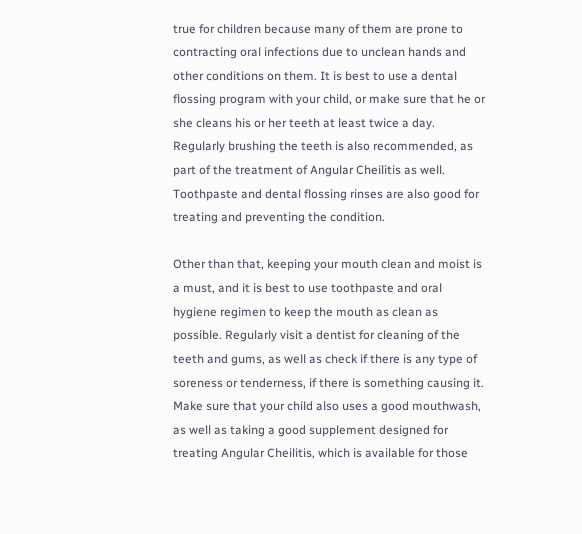true for children because many of them are prone to contracting oral infections due to unclean hands and other conditions on them. It is best to use a dental flossing program with your child, or make sure that he or she cleans his or her teeth at least twice a day. Regularly brushing the teeth is also recommended, as part of the treatment of Angular Cheilitis as well. Toothpaste and dental flossing rinses are also good for treating and preventing the condition.

Other than that, keeping your mouth clean and moist is a must, and it is best to use toothpaste and oral hygiene regimen to keep the mouth as clean as possible. Regularly visit a dentist for cleaning of the teeth and gums, as well as check if there is any type of soreness or tenderness, if there is something causing it. Make sure that your child also uses a good mouthwash, as well as taking a good supplement designed for treating Angular Cheilitis, which is available for those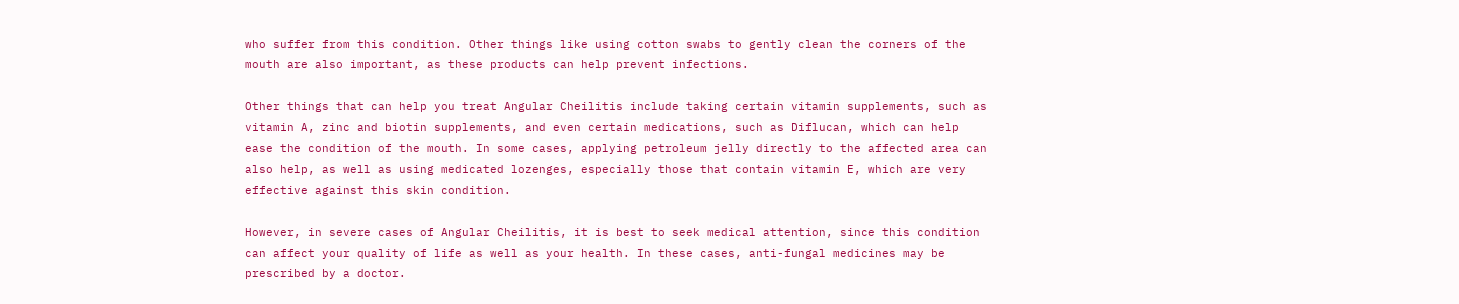who suffer from this condition. Other things like using cotton swabs to gently clean the corners of the mouth are also important, as these products can help prevent infections.

Other things that can help you treat Angular Cheilitis include taking certain vitamin supplements, such as vitamin A, zinc and biotin supplements, and even certain medications, such as Diflucan, which can help ease the condition of the mouth. In some cases, applying petroleum jelly directly to the affected area can also help, as well as using medicated lozenges, especially those that contain vitamin E, which are very effective against this skin condition.

However, in severe cases of Angular Cheilitis, it is best to seek medical attention, since this condition can affect your quality of life as well as your health. In these cases, anti-fungal medicines may be prescribed by a doctor.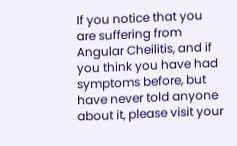If you notice that you are suffering from Angular Cheilitis, and if you think you have had symptoms before, but have never told anyone about it, please visit your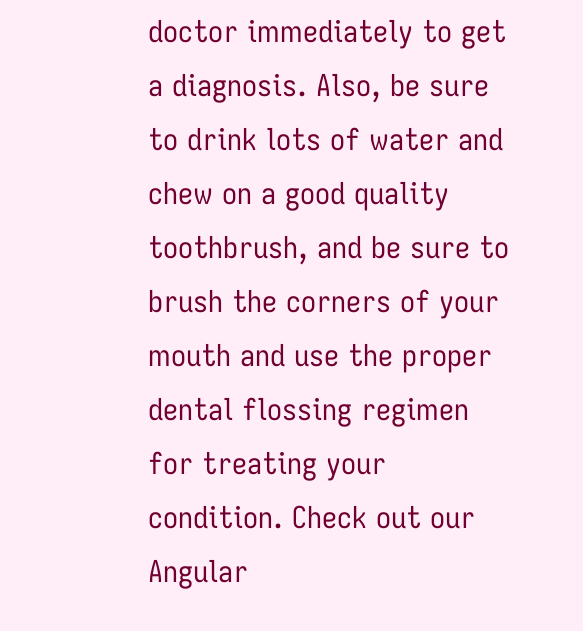doctor immediately to get a diagnosis. Also, be sure to drink lots of water and chew on a good quality toothbrush, and be sure to brush the corners of your mouth and use the proper dental flossing regimen for treating your condition. Check out our Angular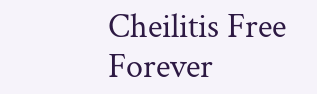Cheilitis Free Forever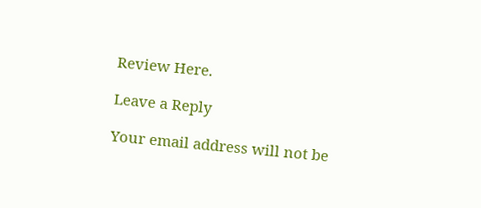Review Here.

Leave a Reply

Your email address will not be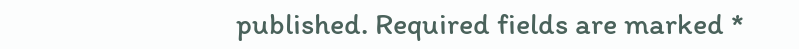published. Required fields are marked *